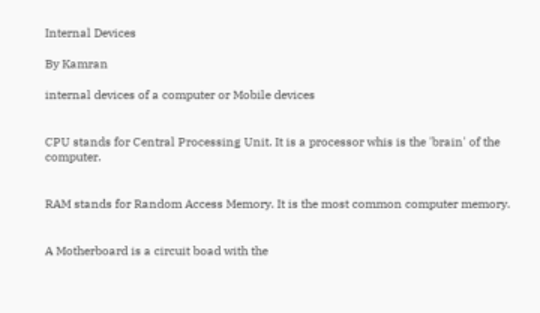Internal Devices

By Kamran

internal devices of a computer or Mobile devices


CPU stands for Central Processing Unit. It is a processor whis is the 'brain' of the computer.


RAM stands for Random Access Memory. It is the most common computer memory.


A Motherboard is a circuit boad with the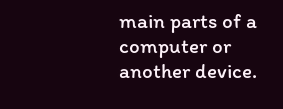main parts of a computer or another device.